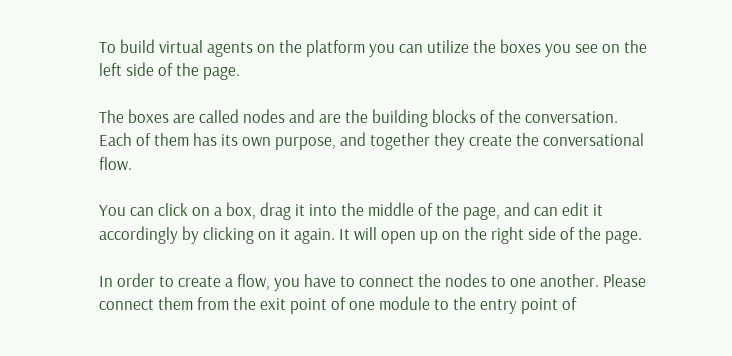To build virtual agents on the platform you can utilize the boxes you see on the left side of the page.

The boxes are called nodes and are the building blocks of the conversation. Each of them has its own purpose, and together they create the conversational flow.

You can click on a box, drag it into the middle of the page, and can edit it accordingly by clicking on it again. It will open up on the right side of the page.

In order to create a flow, you have to connect the nodes to one another. Please connect them from the exit point of one module to the entry point of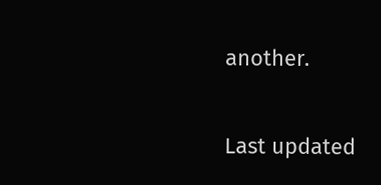another.

Last updated